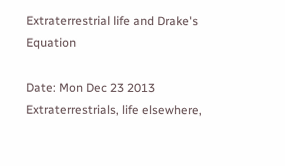Extraterrestrial life and Drake's Equation

Date: Mon Dec 23 2013 Extraterrestrials, life elsewhere,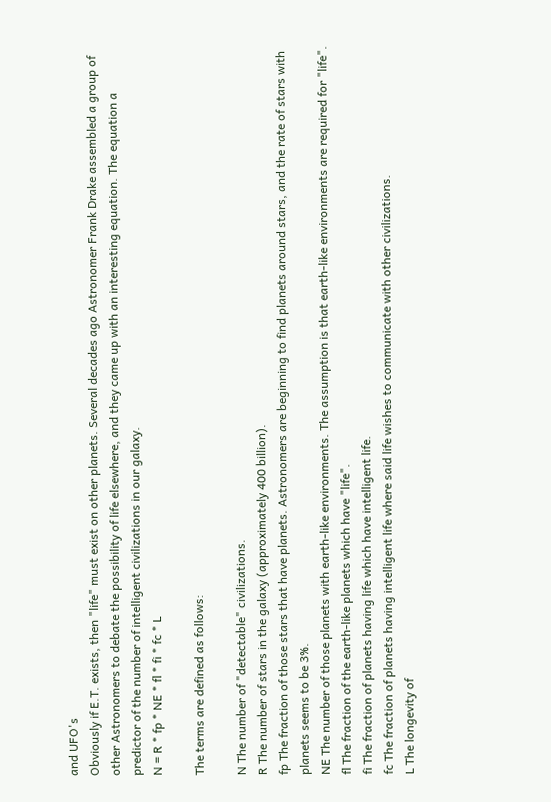and UFO's
Obviously if E.T. exists, then "life" must exist on other planets. Several decades ago Astronomer Frank Drake assembled a group of other Astronomers to debate the possibility of life elsewhere, and they came up with an interesting equation. The equation a predictor of the number of intelligent civilizations in our galaxy.
N = R * fp * NE * fl * fi * fc * L

The terms are defined as follows:

N The number of "detectable" civilizations.
R The number of stars in the galaxy (approximately 400 billion).
fp The fraction of those stars that have planets. Astronomers are beginning to find planets around stars, and the rate of stars with planets seems to be 3%.
NE The number of those planets with earth-like environments. The assumption is that earth-like environments are required for "life".
fl The fraction of the earth-like planets which have "life".
fi The fraction of planets having life which have intelligent life.
fc The fraction of planets having intelligent life where said life wishes to communicate with other civilizations.
L The longevity of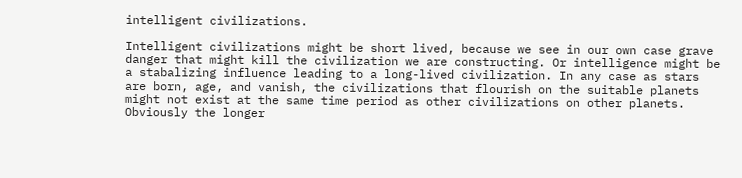intelligent civilizations.

Intelligent civilizations might be short lived, because we see in our own case grave danger that might kill the civilization we are constructing. Or intelligence might be a stabalizing influence leading to a long-lived civilization. In any case as stars are born, age, and vanish, the civilizations that flourish on the suitable planets might not exist at the same time period as other civilizations on other planets. Obviously the longer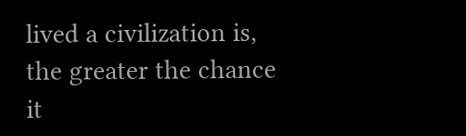lived a civilization is, the greater the chance it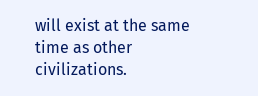will exist at the same time as other civilizations.